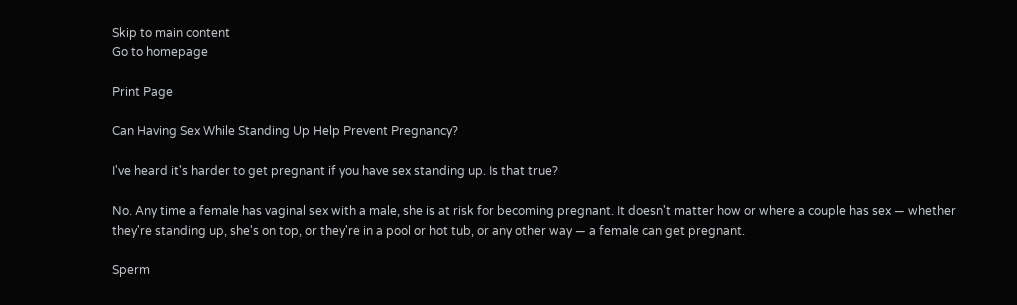Skip to main content
Go to homepage

Print Page

Can Having Sex While Standing Up Help Prevent Pregnancy?

I've heard it's harder to get pregnant if you have sex standing up. Is that true?

No. Any time a female has vaginal sex with a male, she is at risk for becoming pregnant. It doesn't matter how or where a couple has sex — whether they're standing up, she's on top, or they're in a pool or hot tub, or any other way — a female can get pregnant.

Sperm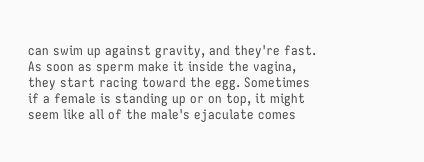can swim up against gravity, and they're fast. As soon as sperm make it inside the vagina, they start racing toward the egg. Sometimes if a female is standing up or on top, it might seem like all of the male's ejaculate comes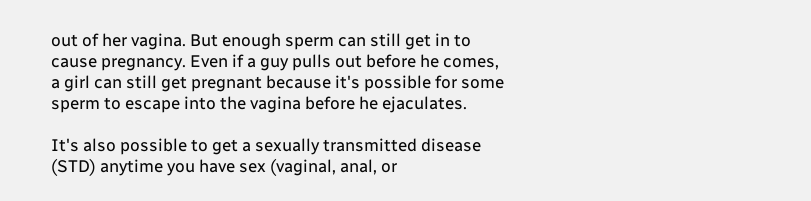out of her vagina. But enough sperm can still get in to cause pregnancy. Even if a guy pulls out before he comes, a girl can still get pregnant because it's possible for some sperm to escape into the vagina before he ejaculates.

It's also possible to get a sexually transmitted disease (STD) anytime you have sex (vaginal, anal, or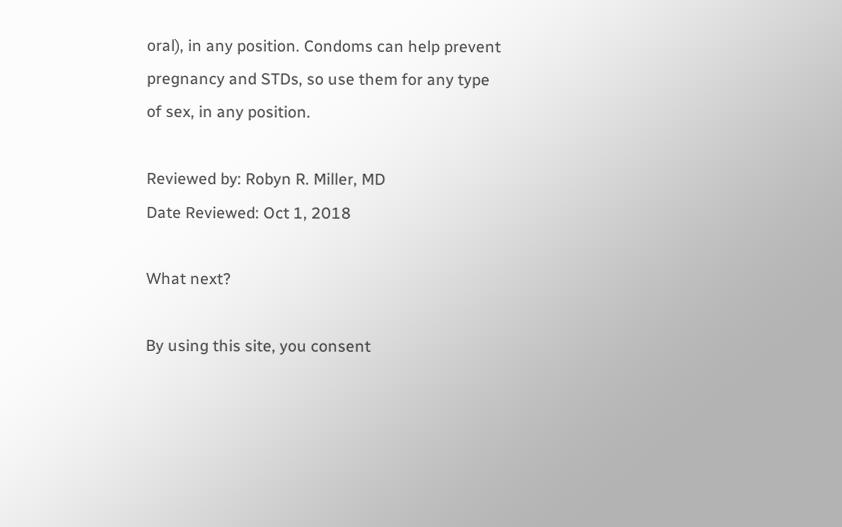oral), in any position. Condoms can help prevent pregnancy and STDs, so use them for any type of sex, in any position.

Reviewed by: Robyn R. Miller, MD
Date Reviewed: Oct 1, 2018

What next?

By using this site, you consent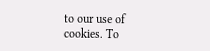to our use of cookies. To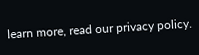learn more, read our privacy policy.